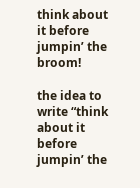think about it before jumpin’ the broom!

the idea to write “think about it before jumpin’ the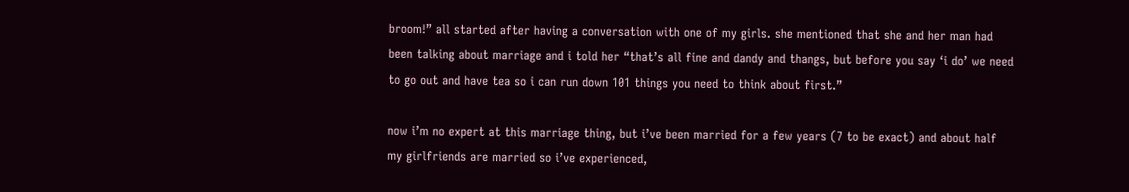broom!” all started after having a conversation with one of my girls. she mentioned that she and her man had been talking about marriage and i told her “that’s all fine and dandy and thangs, but before you say ‘i do’ we need to go out and have tea so i can run down 101 things you need to think about first.”

now i’m no expert at this marriage thing, but i’ve been married for a few years (7 to be exact) and about half my girlfriends are married so i’ve experienced,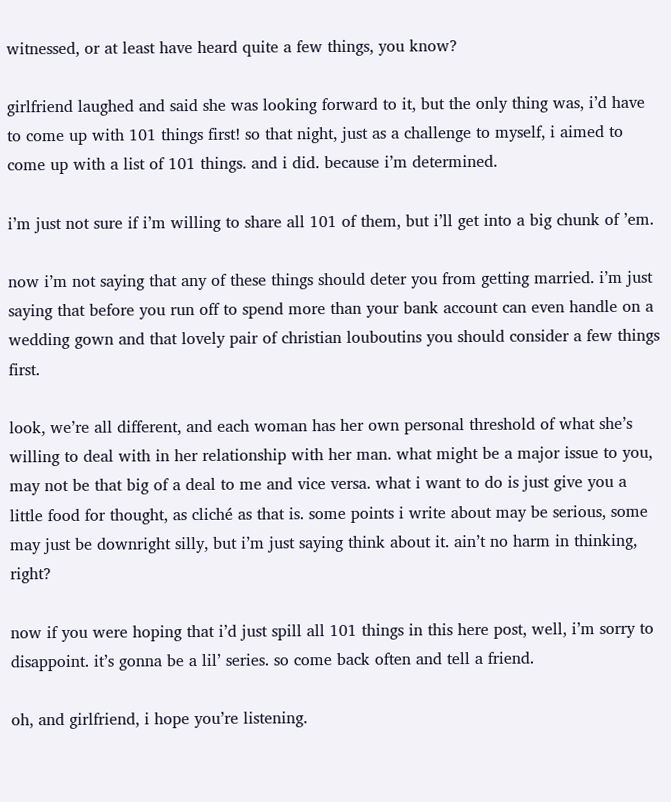witnessed, or at least have heard quite a few things, you know?

girlfriend laughed and said she was looking forward to it, but the only thing was, i’d have to come up with 101 things first! so that night, just as a challenge to myself, i aimed to come up with a list of 101 things. and i did. because i’m determined.

i’m just not sure if i’m willing to share all 101 of them, but i’ll get into a big chunk of ’em.

now i’m not saying that any of these things should deter you from getting married. i’m just saying that before you run off to spend more than your bank account can even handle on a wedding gown and that lovely pair of christian louboutins you should consider a few things first.

look, we’re all different, and each woman has her own personal threshold of what she’s willing to deal with in her relationship with her man. what might be a major issue to you, may not be that big of a deal to me and vice versa. what i want to do is just give you a little food for thought, as cliché as that is. some points i write about may be serious, some may just be downright silly, but i’m just saying think about it. ain’t no harm in thinking, right?

now if you were hoping that i’d just spill all 101 things in this here post, well, i’m sorry to disappoint. it’s gonna be a lil’ series. so come back often and tell a friend.

oh, and girlfriend, i hope you’re listening.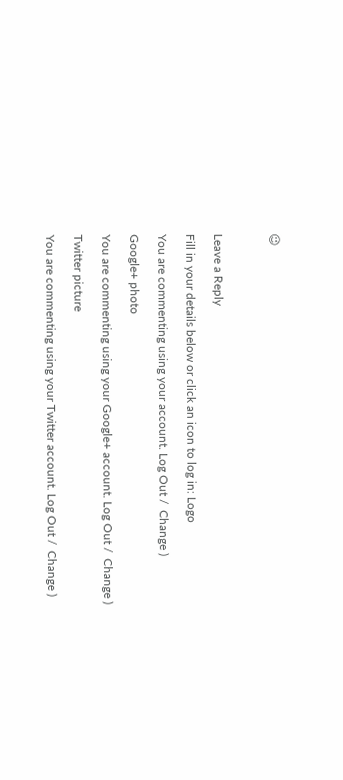😉



Leave a Reply

Fill in your details below or click an icon to log in: Logo

You are commenting using your account. Log Out /  Change )

Google+ photo

You are commenting using your Google+ account. Log Out /  Change )

Twitter picture

You are commenting using your Twitter account. Log Out /  Change )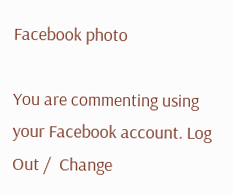Facebook photo

You are commenting using your Facebook account. Log Out /  Change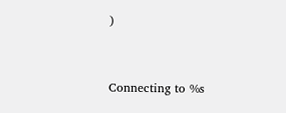)


Connecting to %s